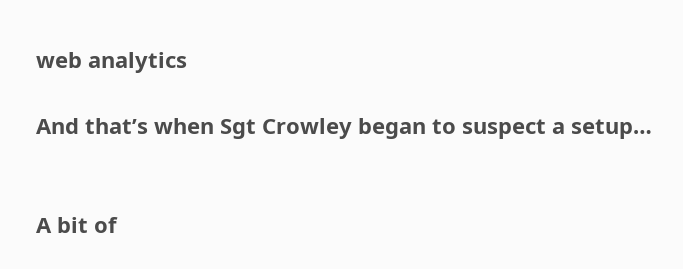web analytics

And that’s when Sgt Crowley began to suspect a setup…


A bit of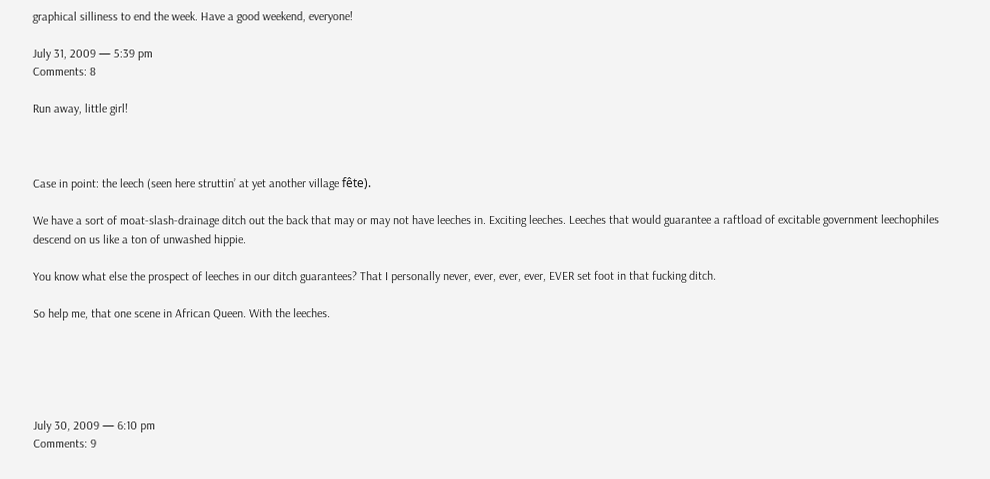graphical silliness to end the week. Have a good weekend, everyone!

July 31, 2009 — 5:39 pm
Comments: 8

Run away, little girl!



Case in point: the leech (seen here struttin’ at yet another village fête).

We have a sort of moat-slash-drainage ditch out the back that may or may not have leeches in. Exciting leeches. Leeches that would guarantee a raftload of excitable government leechophiles descend on us like a ton of unwashed hippie.

You know what else the prospect of leeches in our ditch guarantees? That I personally never, ever, ever, ever, EVER set foot in that fucking ditch.

So help me, that one scene in African Queen. With the leeches.





July 30, 2009 — 6:10 pm
Comments: 9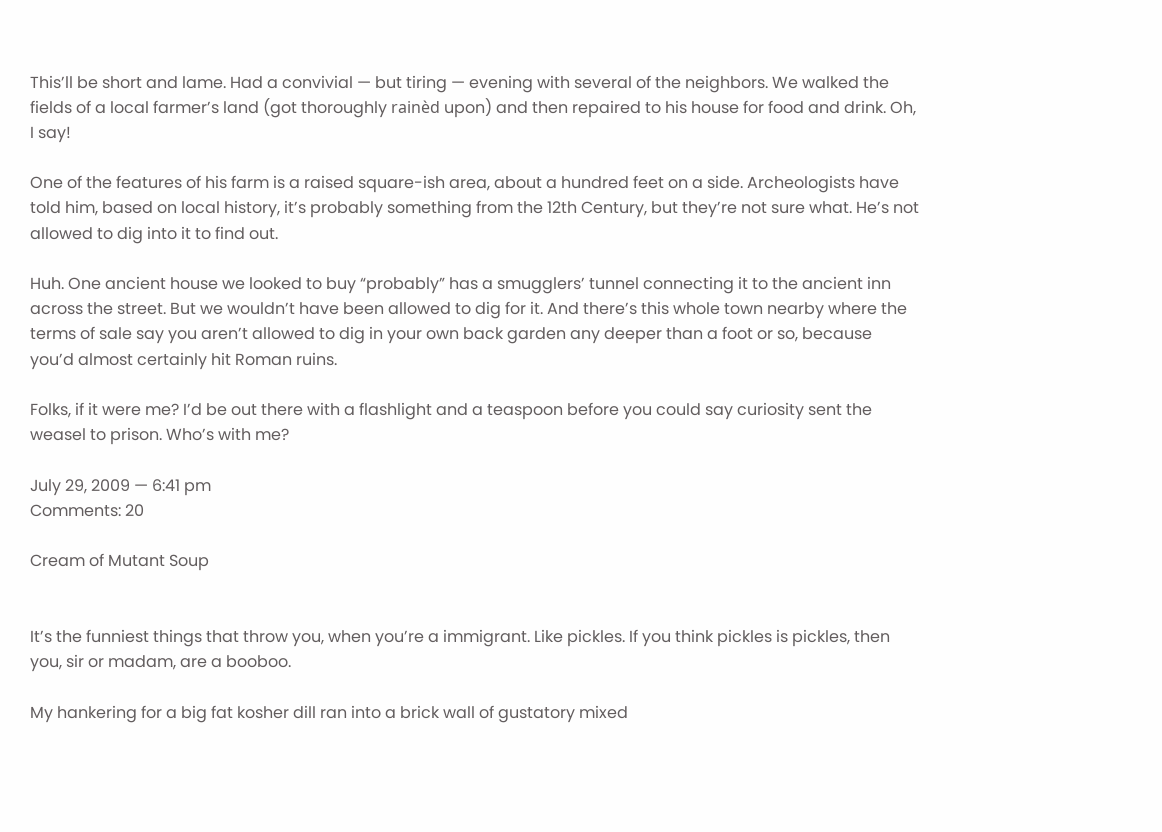This’ll be short and lame. Had a convivial — but tiring — evening with several of the neighbors. We walked the fields of a local farmer’s land (got thoroughly rainèd upon) and then repaired to his house for food and drink. Oh, I say!

One of the features of his farm is a raised square-ish area, about a hundred feet on a side. Archeologists have told him, based on local history, it’s probably something from the 12th Century, but they’re not sure what. He’s not allowed to dig into it to find out.

Huh. One ancient house we looked to buy “probably” has a smugglers’ tunnel connecting it to the ancient inn across the street. But we wouldn’t have been allowed to dig for it. And there’s this whole town nearby where the terms of sale say you aren’t allowed to dig in your own back garden any deeper than a foot or so, because you’d almost certainly hit Roman ruins.

Folks, if it were me? I’d be out there with a flashlight and a teaspoon before you could say curiosity sent the weasel to prison. Who’s with me?

July 29, 2009 — 6:41 pm
Comments: 20

Cream of Mutant Soup


It’s the funniest things that throw you, when you’re a immigrant. Like pickles. If you think pickles is pickles, then you, sir or madam, are a booboo.

My hankering for a big fat kosher dill ran into a brick wall of gustatory mixed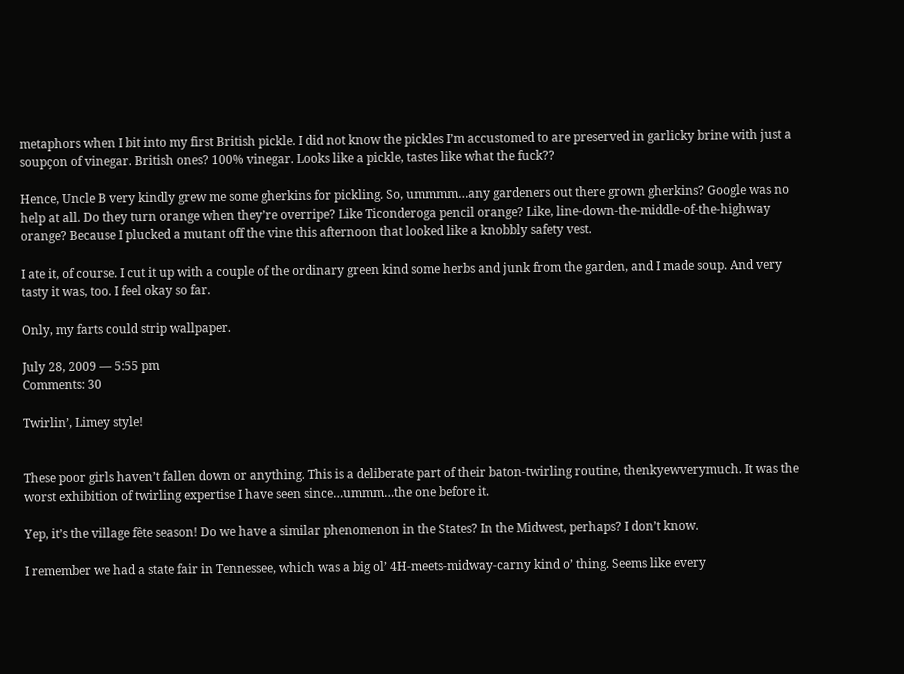metaphors when I bit into my first British pickle. I did not know the pickles I’m accustomed to are preserved in garlicky brine with just a soupçon of vinegar. British ones? 100% vinegar. Looks like a pickle, tastes like what the fuck??

Hence, Uncle B very kindly grew me some gherkins for pickling. So, ummmm…any gardeners out there grown gherkins? Google was no help at all. Do they turn orange when they’re overripe? Like Ticonderoga pencil orange? Like, line-down-the-middle-of-the-highway orange? Because I plucked a mutant off the vine this afternoon that looked like a knobbly safety vest.

I ate it, of course. I cut it up with a couple of the ordinary green kind some herbs and junk from the garden, and I made soup. And very tasty it was, too. I feel okay so far.

Only, my farts could strip wallpaper.

July 28, 2009 — 5:55 pm
Comments: 30

Twirlin’, Limey style!


These poor girls haven’t fallen down or anything. This is a deliberate part of their baton-twirling routine, thenkyewverymuch. It was the worst exhibition of twirling expertise I have seen since…ummm…the one before it.

Yep, it’s the village fête season! Do we have a similar phenomenon in the States? In the Midwest, perhaps? I don’t know.

I remember we had a state fair in Tennessee, which was a big ol’ 4H-meets-midway-carny kind o’ thing. Seems like every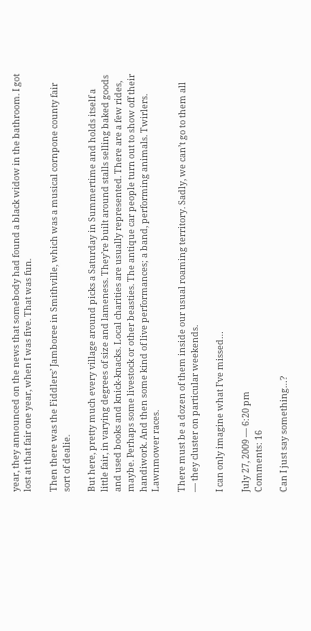year, they announced on the news that somebody had found a black widow in the bathroom. I got lost at that fair one year, when I was five. That was fun.

Then there was the Fiddlers’ Jamboree in Smithville, which was a musical cornpone county fair sort of dealie.

But here, pretty much every village around picks a Saturday in Summertime and holds itself a little fair, in varying degrees of size and lameness. They’re built around stalls selling baked goods and used books and knick-knacks. Local charities are usually represented. There are a few rides, maybe. Perhaps some livestock or other beasties. The antique car people turn out to show off their handiwork. And then some kind of live performances; a band, performing animals. Twirlers. Lawnmower races.

There must be a dozen of them inside our usual roaming territory. Sadly, we can’t go to them all — they cluster on particular weekends.

I can only imagine what I’ve missed…

July 27, 2009 — 6:20 pm
Comments: 16

Can I just say something…?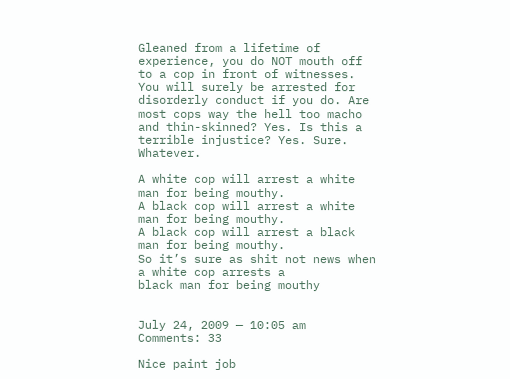Gleaned from a lifetime of experience, you do NOT mouth off to a cop in front of witnesses. You will surely be arrested for disorderly conduct if you do. Are most cops way the hell too macho and thin-skinned? Yes. Is this a terrible injustice? Yes. Sure. Whatever.

A white cop will arrest a white man for being mouthy.
A black cop will arrest a white man for being mouthy.
A black cop will arrest a black man for being mouthy.
So it’s sure as shit not news when a white cop arrests a
black man for being mouthy


July 24, 2009 — 10:05 am
Comments: 33

Nice paint job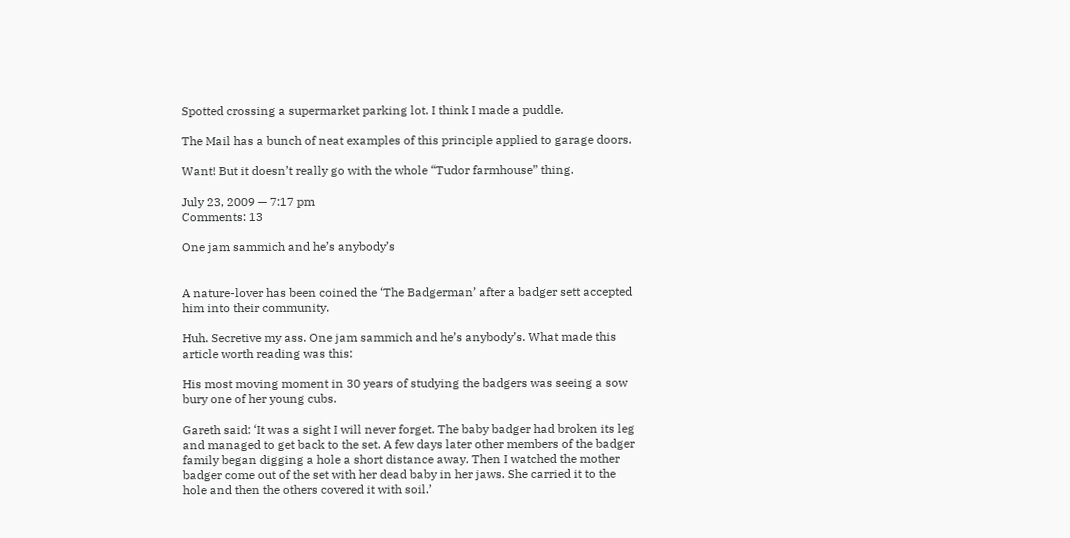Spotted crossing a supermarket parking lot. I think I made a puddle.

The Mail has a bunch of neat examples of this principle applied to garage doors.

Want! But it doesn’t really go with the whole “Tudor farmhouse” thing.

July 23, 2009 — 7:17 pm
Comments: 13

One jam sammich and he’s anybody’s


A nature-lover has been coined the ‘The Badgerman’ after a badger sett accepted him into their community.

Huh. Secretive my ass. One jam sammich and he’s anybody’s. What made this article worth reading was this:

His most moving moment in 30 years of studying the badgers was seeing a sow bury one of her young cubs.

Gareth said: ‘It was a sight I will never forget. The baby badger had broken its leg and managed to get back to the set. A few days later other members of the badger family began digging a hole a short distance away. Then I watched the mother badger come out of the set with her dead baby in her jaws. She carried it to the hole and then the others covered it with soil.’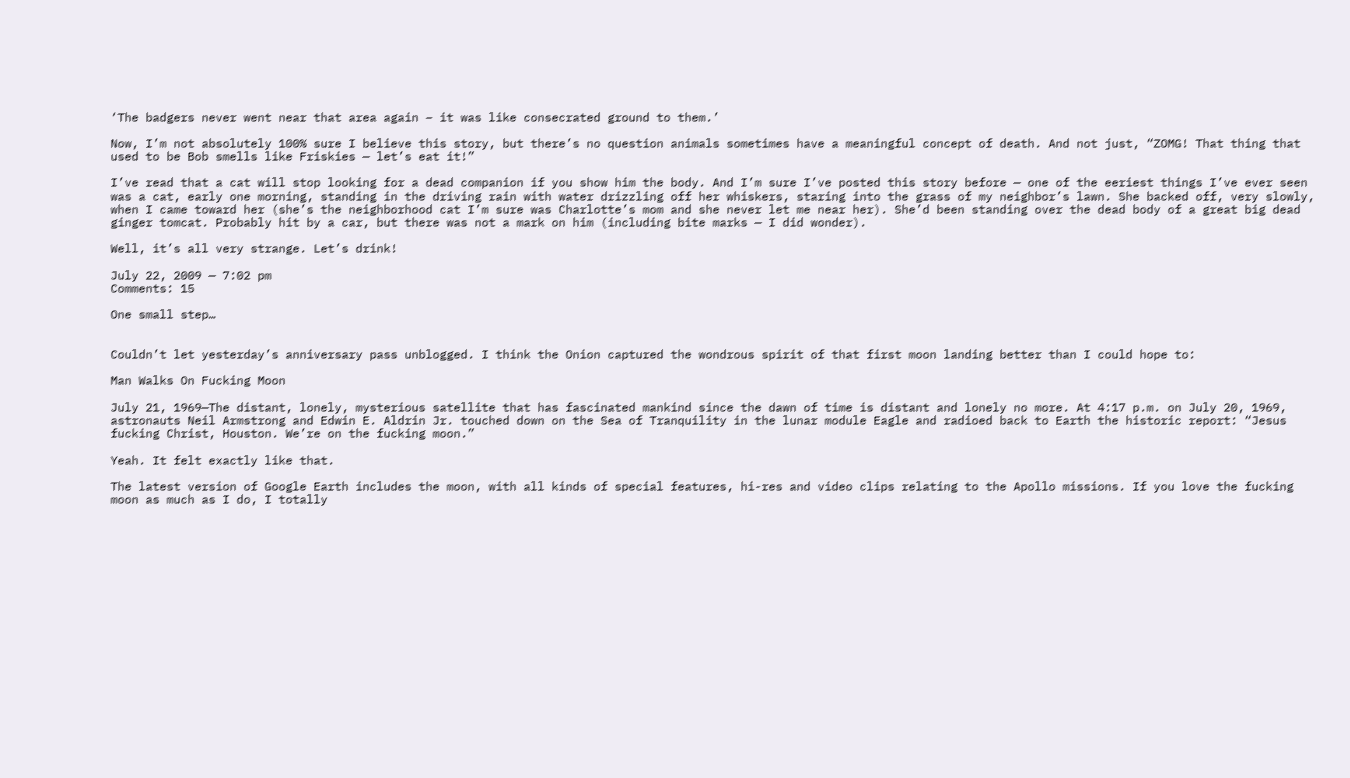‘The badgers never went near that area again – it was like consecrated ground to them.’

Now, I’m not absolutely 100% sure I believe this story, but there’s no question animals sometimes have a meaningful concept of death. And not just, “ZOMG! That thing that used to be Bob smells like Friskies — let’s eat it!”

I’ve read that a cat will stop looking for a dead companion if you show him the body. And I’m sure I’ve posted this story before — one of the eeriest things I’ve ever seen was a cat, early one morning, standing in the driving rain with water drizzling off her whiskers, staring into the grass of my neighbor’s lawn. She backed off, very slowly, when I came toward her (she’s the neighborhood cat I’m sure was Charlotte’s mom and she never let me near her). She’d been standing over the dead body of a great big dead ginger tomcat. Probably hit by a car, but there was not a mark on him (including bite marks — I did wonder).

Well, it’s all very strange. Let’s drink!

July 22, 2009 — 7:02 pm
Comments: 15

One small step…


Couldn’t let yesterday’s anniversary pass unblogged. I think the Onion captured the wondrous spirit of that first moon landing better than I could hope to:

Man Walks On Fucking Moon

July 21, 1969—The distant, lonely, mysterious satellite that has fascinated mankind since the dawn of time is distant and lonely no more. At 4:17 p.m. on July 20, 1969, astronauts Neil Armstrong and Edwin E. Aldrin Jr. touched down on the Sea of Tranquility in the lunar module Eagle and radioed back to Earth the historic report: “Jesus fucking Christ, Houston. We’re on the fucking moon.”

Yeah. It felt exactly like that.

The latest version of Google Earth includes the moon, with all kinds of special features, hi-res and video clips relating to the Apollo missions. If you love the fucking moon as much as I do, I totally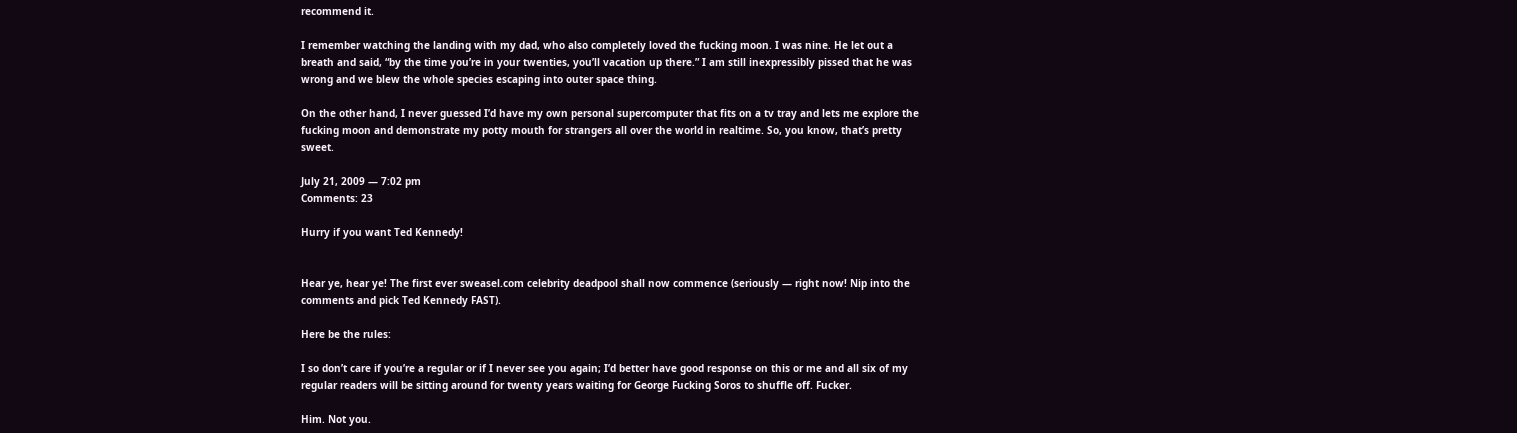recommend it.

I remember watching the landing with my dad, who also completely loved the fucking moon. I was nine. He let out a breath and said, “by the time you’re in your twenties, you’ll vacation up there.” I am still inexpressibly pissed that he was wrong and we blew the whole species escaping into outer space thing.

On the other hand, I never guessed I’d have my own personal supercomputer that fits on a tv tray and lets me explore the fucking moon and demonstrate my potty mouth for strangers all over the world in realtime. So, you know, that’s pretty sweet.

July 21, 2009 — 7:02 pm
Comments: 23

Hurry if you want Ted Kennedy!


Hear ye, hear ye! The first ever sweasel.com celebrity deadpool shall now commence (seriously — right now! Nip into the comments and pick Ted Kennedy FAST).

Here be the rules:

I so don’t care if you’re a regular or if I never see you again; I’d better have good response on this or me and all six of my regular readers will be sitting around for twenty years waiting for George Fucking Soros to shuffle off. Fucker.

Him. Not you.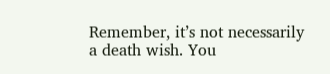Remember, it’s not necessarily a death wish. You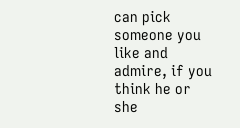can pick someone you like and admire, if you think he or she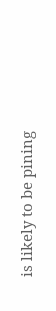is likely to be pining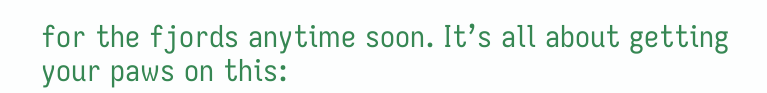for the fjords anytime soon. It’s all about getting your paws on this: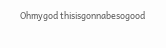Ohmygod thisisgonnabesogood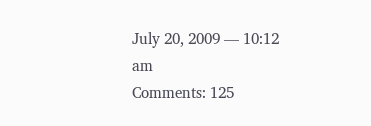July 20, 2009 — 10:12 am
Comments: 125